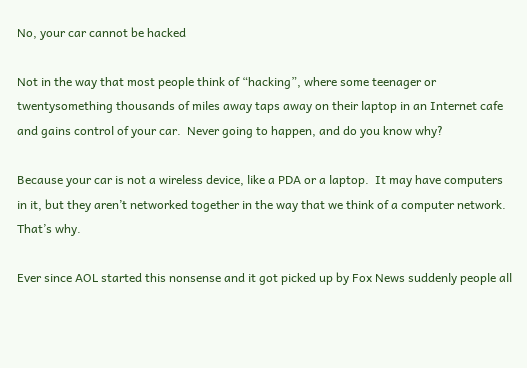No, your car cannot be hacked

Not in the way that most people think of “hacking”, where some teenager or twentysomething thousands of miles away taps away on their laptop in an Internet cafe and gains control of your car.  Never going to happen, and do you know why?

Because your car is not a wireless device, like a PDA or a laptop.  It may have computers in it, but they aren’t networked together in the way that we think of a computer network.  That’s why.

Ever since AOL started this nonsense and it got picked up by Fox News suddenly people all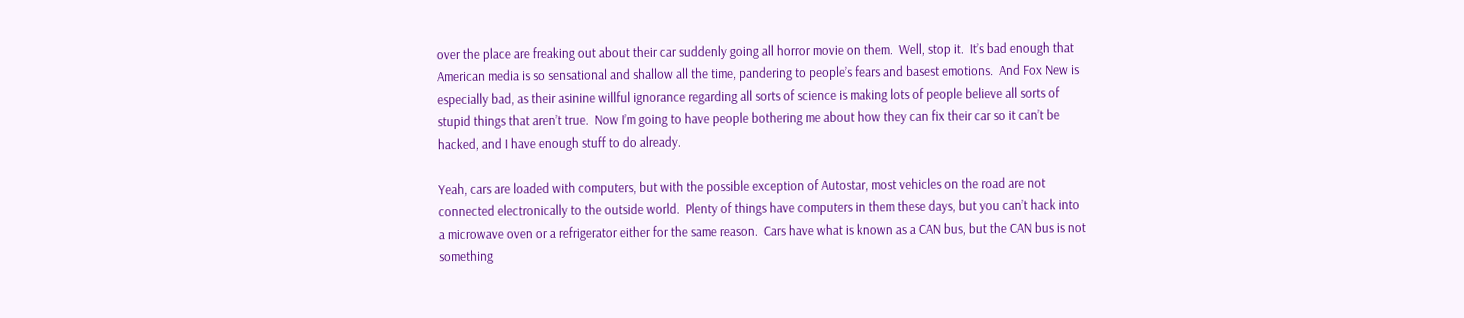over the place are freaking out about their car suddenly going all horror movie on them.  Well, stop it.  It’s bad enough that American media is so sensational and shallow all the time, pandering to people’s fears and basest emotions.  And Fox New is especially bad, as their asinine willful ignorance regarding all sorts of science is making lots of people believe all sorts of stupid things that aren’t true.  Now I’m going to have people bothering me about how they can fix their car so it can’t be hacked, and I have enough stuff to do already.

Yeah, cars are loaded with computers, but with the possible exception of Autostar, most vehicles on the road are not connected electronically to the outside world.  Plenty of things have computers in them these days, but you can’t hack into a microwave oven or a refrigerator either for the same reason.  Cars have what is known as a CAN bus, but the CAN bus is not something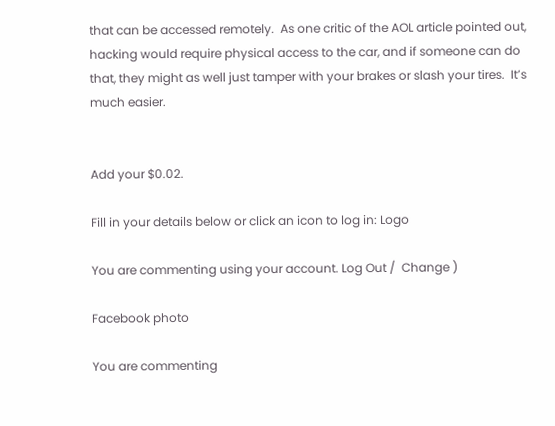that can be accessed remotely.  As one critic of the AOL article pointed out, hacking would require physical access to the car, and if someone can do that, they might as well just tamper with your brakes or slash your tires.  It’s much easier.


Add your $0.02.

Fill in your details below or click an icon to log in: Logo

You are commenting using your account. Log Out /  Change )

Facebook photo

You are commenting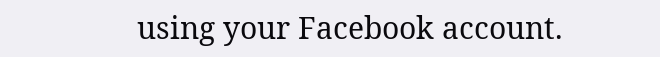using your Facebook account.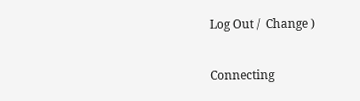Log Out /  Change )

Connecting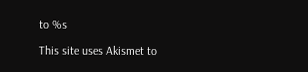to %s

This site uses Akismet to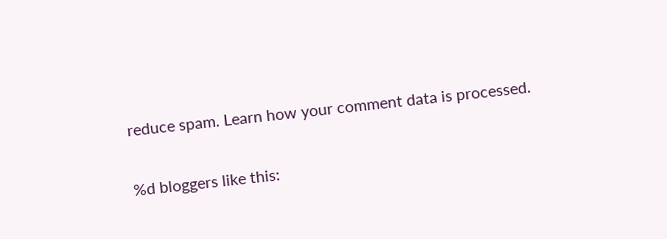reduce spam. Learn how your comment data is processed.

%d bloggers like this: